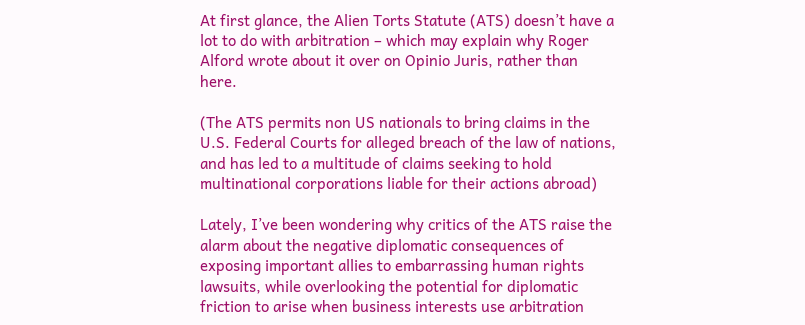At first glance, the Alien Torts Statute (ATS) doesn’t have a lot to do with arbitration – which may explain why Roger Alford wrote about it over on Opinio Juris, rather than here.

(The ATS permits non US nationals to bring claims in the U.S. Federal Courts for alleged breach of the law of nations, and has led to a multitude of claims seeking to hold multinational corporations liable for their actions abroad)

Lately, I’ve been wondering why critics of the ATS raise the alarm about the negative diplomatic consequences of exposing important allies to embarrassing human rights lawsuits, while overlooking the potential for diplomatic friction to arise when business interests use arbitration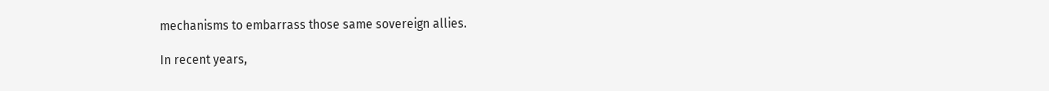mechanisms to embarrass those same sovereign allies.

In recent years,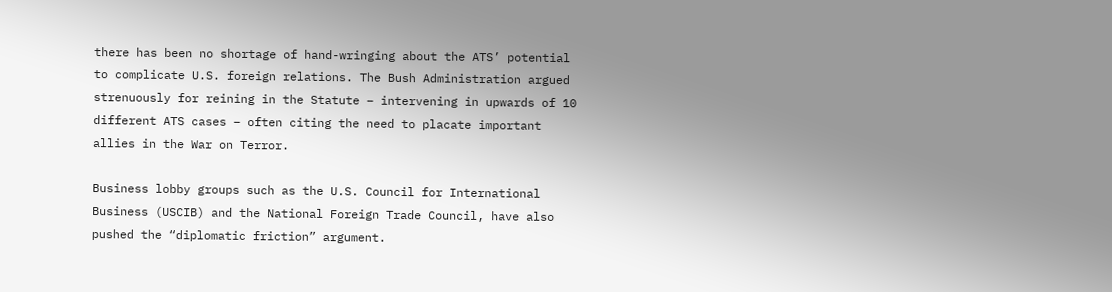there has been no shortage of hand-wringing about the ATS’ potential to complicate U.S. foreign relations. The Bush Administration argued strenuously for reining in the Statute – intervening in upwards of 10 different ATS cases – often citing the need to placate important allies in the War on Terror.

Business lobby groups such as the U.S. Council for International Business (USCIB) and the National Foreign Trade Council, have also pushed the “diplomatic friction” argument.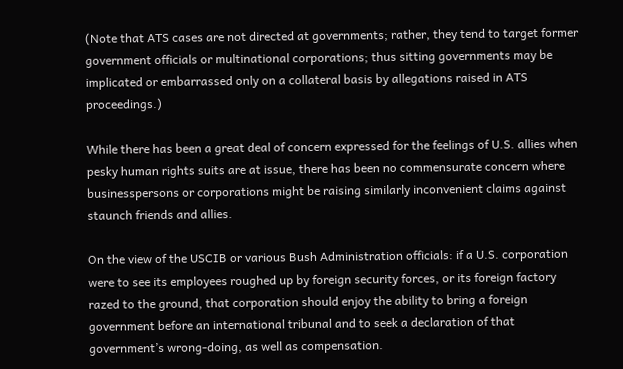(Note that ATS cases are not directed at governments; rather, they tend to target former government officials or multinational corporations; thus sitting governments may be implicated or embarrassed only on a collateral basis by allegations raised in ATS proceedings.)

While there has been a great deal of concern expressed for the feelings of U.S. allies when pesky human rights suits are at issue, there has been no commensurate concern where businesspersons or corporations might be raising similarly inconvenient claims against staunch friends and allies.

On the view of the USCIB or various Bush Administration officials: if a U.S. corporation were to see its employees roughed up by foreign security forces, or its foreign factory razed to the ground, that corporation should enjoy the ability to bring a foreign government before an international tribunal and to seek a declaration of that government’s wrong-doing, as well as compensation.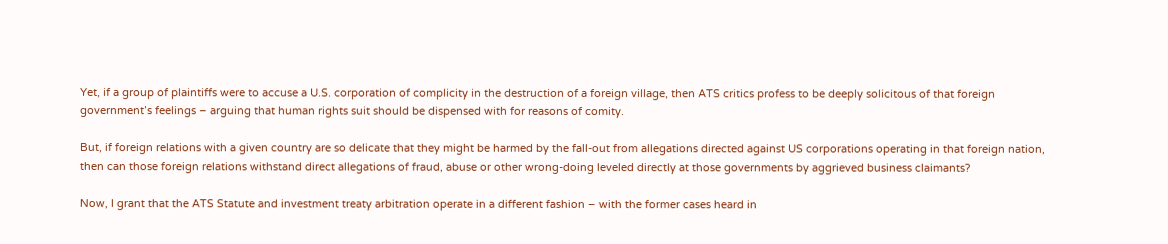Yet, if a group of plaintiffs were to accuse a U.S. corporation of complicity in the destruction of a foreign village, then ATS critics profess to be deeply solicitous of that foreign government’s feelings – arguing that human rights suit should be dispensed with for reasons of comity.

But, if foreign relations with a given country are so delicate that they might be harmed by the fall-out from allegations directed against US corporations operating in that foreign nation, then can those foreign relations withstand direct allegations of fraud, abuse or other wrong-doing leveled directly at those governments by aggrieved business claimants?

Now, I grant that the ATS Statute and investment treaty arbitration operate in a different fashion – with the former cases heard in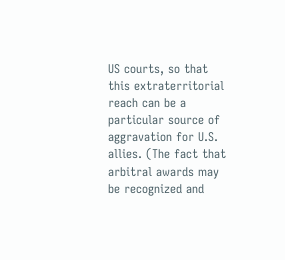US courts, so that this extraterritorial reach can be a particular source of aggravation for U.S. allies. (The fact that arbitral awards may be recognized and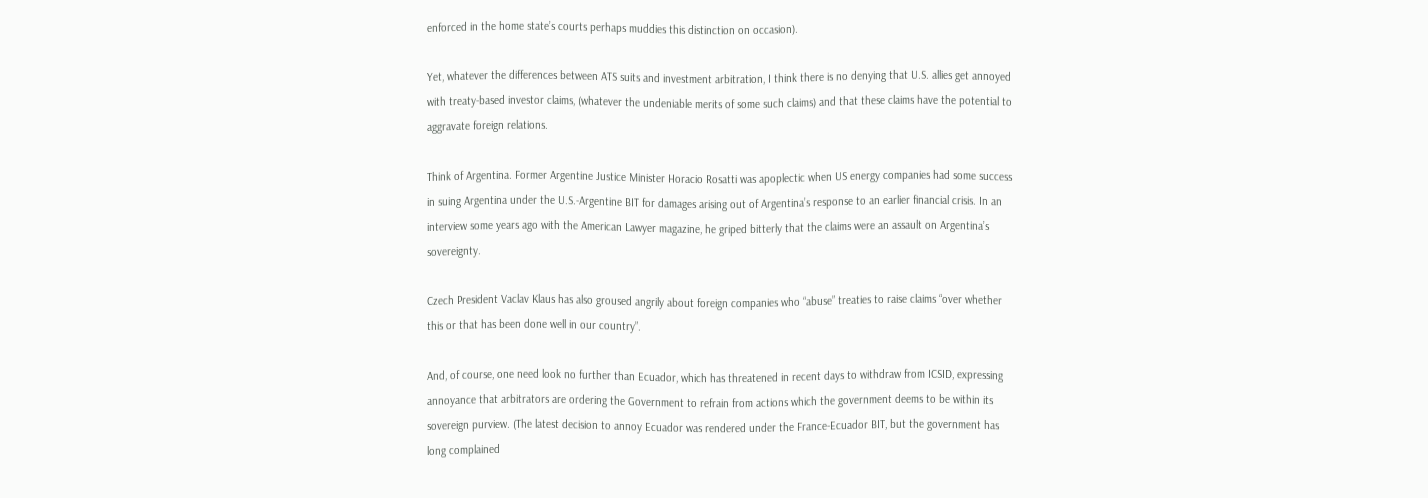enforced in the home state’s courts perhaps muddies this distinction on occasion).

Yet, whatever the differences between ATS suits and investment arbitration, I think there is no denying that U.S. allies get annoyed with treaty-based investor claims, (whatever the undeniable merits of some such claims) and that these claims have the potential to aggravate foreign relations.

Think of Argentina. Former Argentine Justice Minister Horacio Rosatti was apoplectic when US energy companies had some success in suing Argentina under the U.S.-Argentine BIT for damages arising out of Argentina’s response to an earlier financial crisis. In an interview some years ago with the American Lawyer magazine, he griped bitterly that the claims were an assault on Argentina’s sovereignty.

Czech President Vaclav Klaus has also groused angrily about foreign companies who “abuse” treaties to raise claims “over whether this or that has been done well in our country”.

And, of course, one need look no further than Ecuador, which has threatened in recent days to withdraw from ICSID, expressing annoyance that arbitrators are ordering the Government to refrain from actions which the government deems to be within its sovereign purview. (The latest decision to annoy Ecuador was rendered under the France-Ecuador BIT, but the government has long complained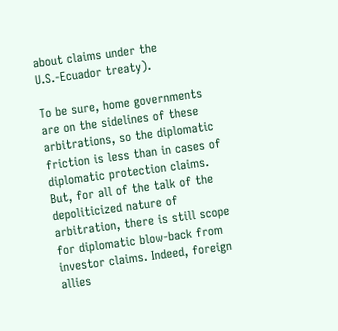about claims under the U.S.-Ecuador treaty).

To be sure, home governments are on the sidelines of these arbitrations, so the diplomatic friction is less than in cases of diplomatic protection claims. But, for all of the talk of the depoliticized nature of arbitration, there is still scope for diplomatic blow-back from investor claims. Indeed, foreign allies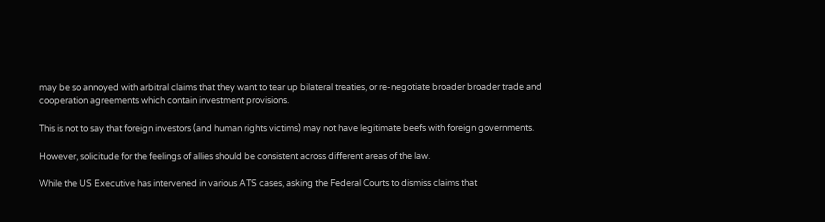may be so annoyed with arbitral claims that they want to tear up bilateral treaties, or re-negotiate broader broader trade and cooperation agreements which contain investment provisions.

This is not to say that foreign investors (and human rights victims) may not have legitimate beefs with foreign governments.

However, solicitude for the feelings of allies should be consistent across different areas of the law.

While the US Executive has intervened in various ATS cases, asking the Federal Courts to dismiss claims that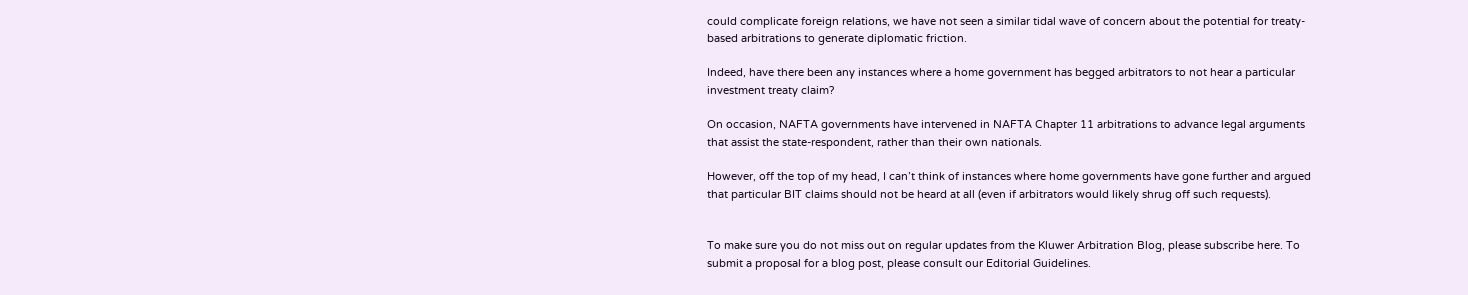could complicate foreign relations, we have not seen a similar tidal wave of concern about the potential for treaty-based arbitrations to generate diplomatic friction.

Indeed, have there been any instances where a home government has begged arbitrators to not hear a particular investment treaty claim?

On occasion, NAFTA governments have intervened in NAFTA Chapter 11 arbitrations to advance legal arguments that assist the state-respondent, rather than their own nationals.

However, off the top of my head, I can’t think of instances where home governments have gone further and argued that particular BIT claims should not be heard at all (even if arbitrators would likely shrug off such requests).


To make sure you do not miss out on regular updates from the Kluwer Arbitration Blog, please subscribe here. To submit a proposal for a blog post, please consult our Editorial Guidelines.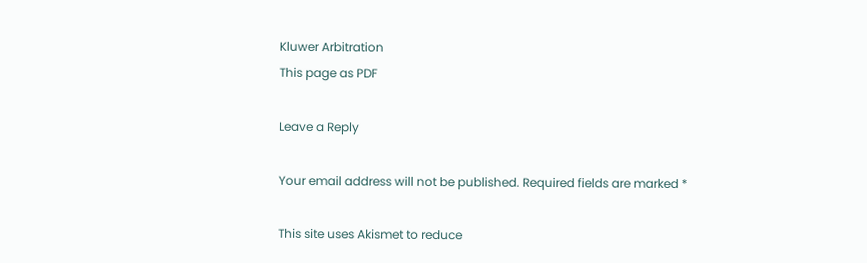Kluwer Arbitration
This page as PDF

Leave a Reply

Your email address will not be published. Required fields are marked *

This site uses Akismet to reduce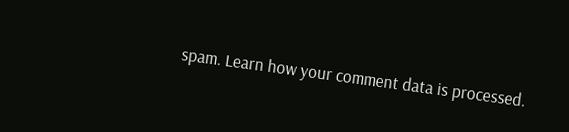spam. Learn how your comment data is processed.